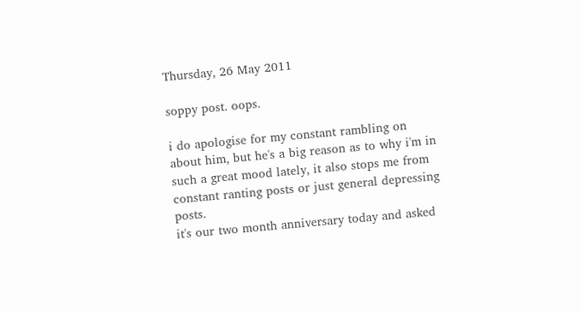Thursday, 26 May 2011

soppy post. oops.

i do apologise for my constant rambling on about him, but he's a big reason as to why i'm in such a great mood lately, it also stops me from constant ranting posts or just general depressing posts.
it's our two month anniversary today and asked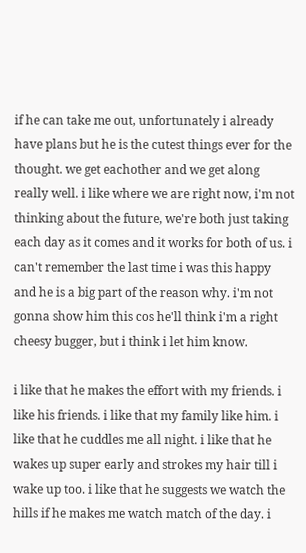if he can take me out, unfortunately i already have plans but he is the cutest things ever for the thought. we get eachother and we get along really well. i like where we are right now, i'm not thinking about the future, we're both just taking each day as it comes and it works for both of us. i can't remember the last time i was this happy and he is a big part of the reason why. i'm not gonna show him this cos he'll think i'm a right cheesy bugger, but i think i let him know.

i like that he makes the effort with my friends. i like his friends. i like that my family like him. i like that he cuddles me all night. i like that he wakes up super early and strokes my hair till i wake up too. i like that he suggests we watch the hills if he makes me watch match of the day. i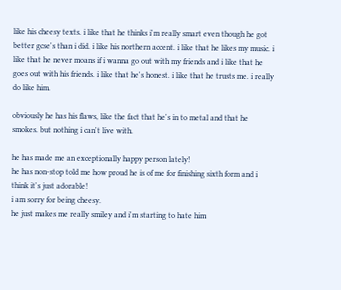like his cheesy texts. i like that he thinks i'm really smart even though he got better gcse's than i did. i like his northern accent. i like that he likes my music. i like that he never moans if i wanna go out with my friends and i like that he goes out with his friends. i like that he's honest. i like that he trusts me. i really do like him.

obviously he has his flaws, like the fact that he's in to metal and that he smokes. but nothing i can't live with.

he has made me an exceptionally happy person lately!
he has non-stop told me how proud he is of me for finishing sixth form and i think it's just adorable!
i am sorry for being cheesy.
he just makes me really smiley and i'm starting to hate him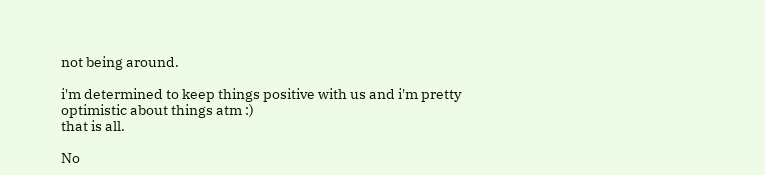not being around.

i'm determined to keep things positive with us and i'm pretty optimistic about things atm :)
that is all.

No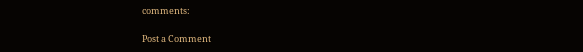comments:

Post a Comment